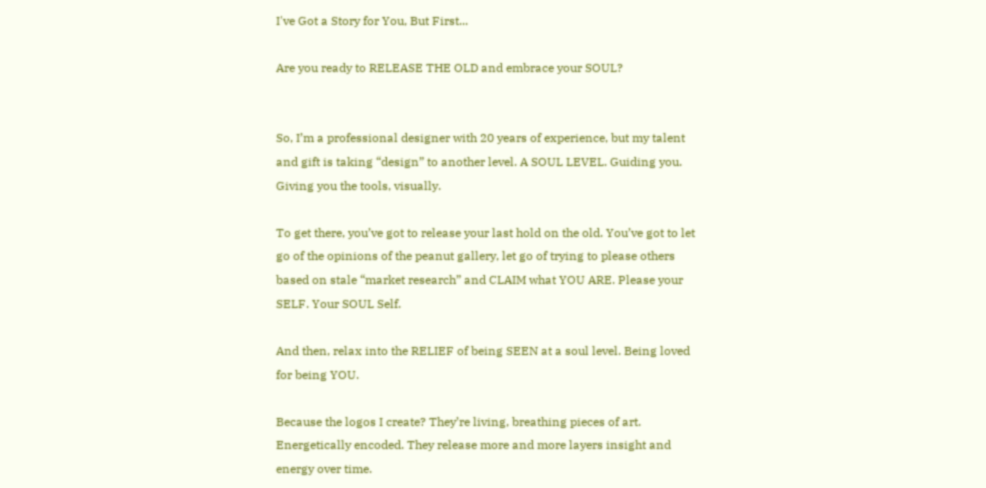I've Got a Story for You, But First...

Are you ready to RELEASE THE OLD and embrace your SOUL?


So, I’m a professional designer with 20 years of experience, but my talent and gift is taking “design” to another level. A SOUL LEVEL. Guiding you. Giving you the tools, visually.

To get there, you’ve got to release your last hold on the old. You’ve got to let go of the opinions of the peanut gallery, let go of trying to please others based on stale “market research” and CLAIM what YOU ARE. Please your SELF. Your SOUL Self.

And then, relax into the RELIEF of being SEEN at a soul level. Being loved for being YOU.

Because the logos I create? They’re living, breathing pieces of art. Energetically encoded. They release more and more layers insight and energy over time.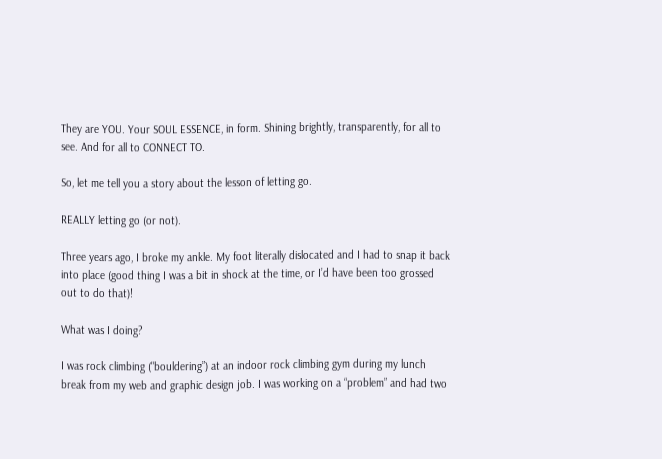They are YOU. Your SOUL ESSENCE, in form. Shining brightly, transparently, for all to see. And for all to CONNECT TO.

So, let me tell you a story about the lesson of letting go.

REALLY letting go (or not).

Three years ago, I broke my ankle. My foot literally dislocated and I had to snap it back into place (good thing I was a bit in shock at the time, or I’d have been too grossed out to do that)!

What was I doing?

I was rock climbing ("bouldering”) at an indoor rock climbing gym during my lunch break from my web and graphic design job. I was working on a “problem” and had two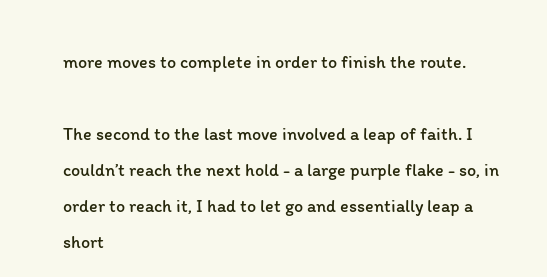more moves to complete in order to finish the route.

The second to the last move involved a leap of faith. I couldn’t reach the next hold - a large purple flake - so, in order to reach it, I had to let go and essentially leap a short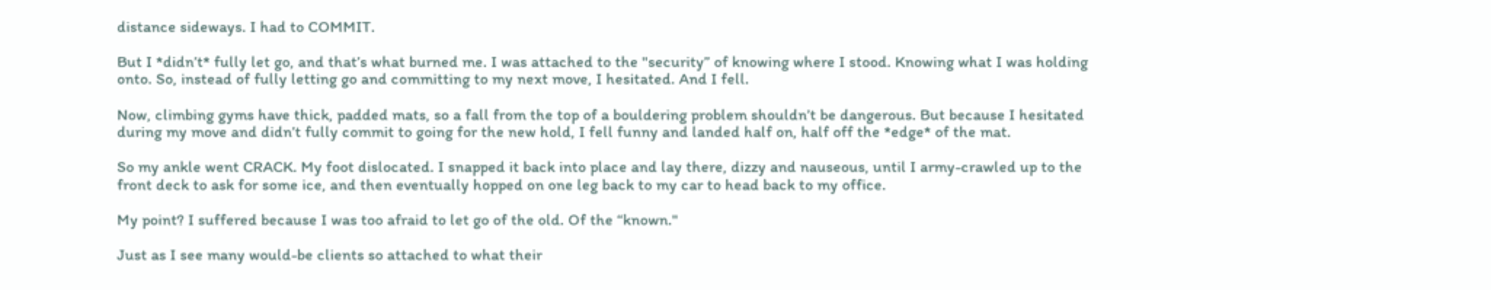distance sideways. I had to COMMIT.

But I *didn’t* fully let go, and that’s what burned me. I was attached to the "security” of knowing where I stood. Knowing what I was holding onto. So, instead of fully letting go and committing to my next move, I hesitated. And I fell.

Now, climbing gyms have thick, padded mats, so a fall from the top of a bouldering problem shouldn’t be dangerous. But because I hesitated during my move and didn’t fully commit to going for the new hold, I fell funny and landed half on, half off the *edge* of the mat.

So my ankle went CRACK. My foot dislocated. I snapped it back into place and lay there, dizzy and nauseous, until I army-crawled up to the front deck to ask for some ice, and then eventually hopped on one leg back to my car to head back to my office.

My point? I suffered because I was too afraid to let go of the old. Of the “known."

Just as I see many would-be clients so attached to what their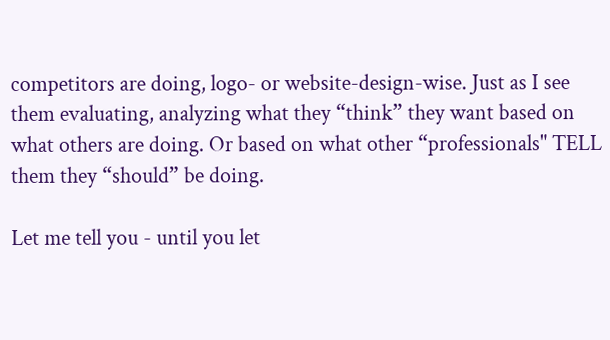competitors are doing, logo- or website-design-wise. Just as I see them evaluating, analyzing what they “think” they want based on what others are doing. Or based on what other “professionals" TELL them they “should” be doing.

Let me tell you - until you let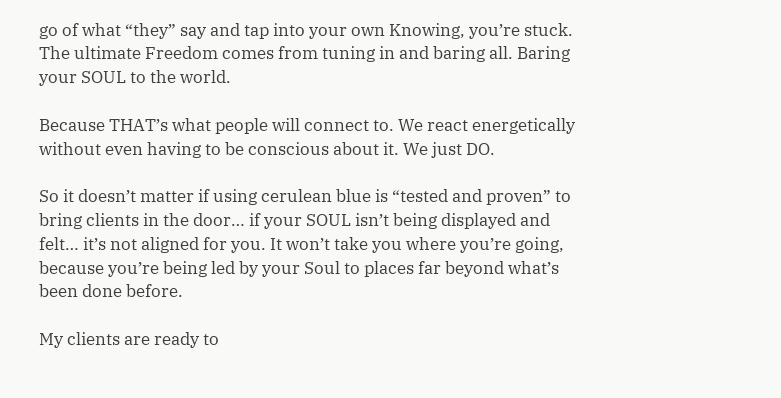go of what “they” say and tap into your own Knowing, you’re stuck. The ultimate Freedom comes from tuning in and baring all. Baring your SOUL to the world.

Because THAT’s what people will connect to. We react energetically without even having to be conscious about it. We just DO.

So it doesn’t matter if using cerulean blue is “tested and proven” to bring clients in the door… if your SOUL isn’t being displayed and felt… it’s not aligned for you. It won’t take you where you’re going, because you’re being led by your Soul to places far beyond what’s been done before.

My clients are ready to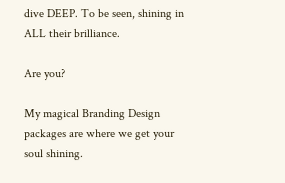dive DEEP. To be seen, shining in ALL their brilliance.

Are you?

My magical Branding Design packages are where we get your soul shining.